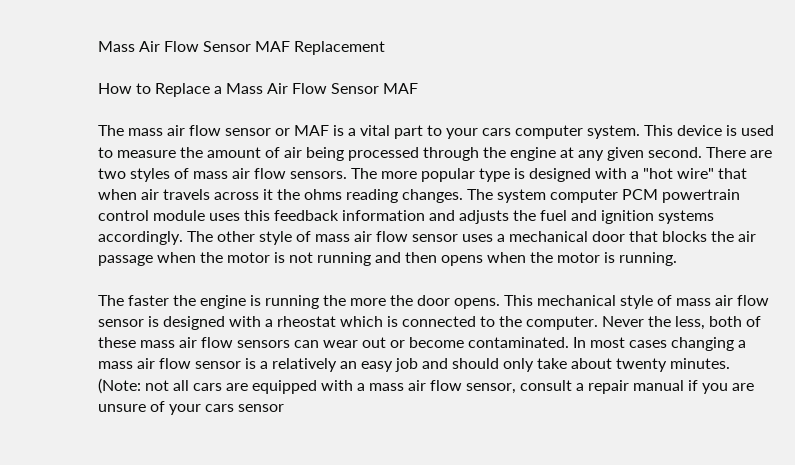Mass Air Flow Sensor MAF Replacement

How to Replace a Mass Air Flow Sensor MAF

The mass air flow sensor or MAF is a vital part to your cars computer system. This device is used to measure the amount of air being processed through the engine at any given second. There are two styles of mass air flow sensors. The more popular type is designed with a "hot wire" that when air travels across it the ohms reading changes. The system computer PCM powertrain control module uses this feedback information and adjusts the fuel and ignition systems accordingly. The other style of mass air flow sensor uses a mechanical door that blocks the air passage when the motor is not running and then opens when the motor is running.

The faster the engine is running the more the door opens. This mechanical style of mass air flow sensor is designed with a rheostat which is connected to the computer. Never the less, both of these mass air flow sensors can wear out or become contaminated. In most cases changing a mass air flow sensor is a relatively an easy job and should only take about twenty minutes. (Note: not all cars are equipped with a mass air flow sensor, consult a repair manual if you are unsure of your cars sensor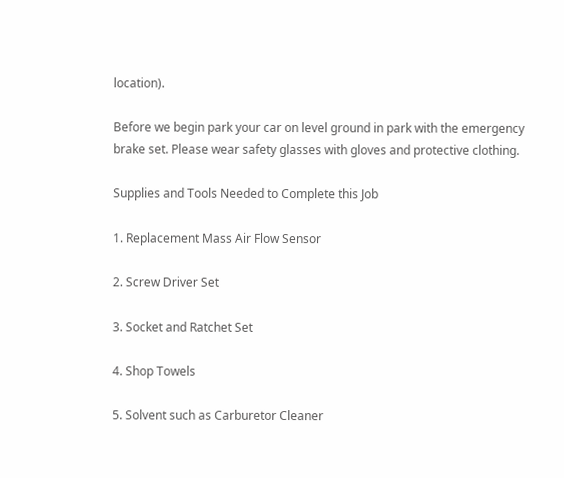location).

Before we begin park your car on level ground in park with the emergency brake set. Please wear safety glasses with gloves and protective clothing.

Supplies and Tools Needed to Complete this Job

1. Replacement Mass Air Flow Sensor

2. Screw Driver Set

3. Socket and Ratchet Set

4. Shop Towels

5. Solvent such as Carburetor Cleaner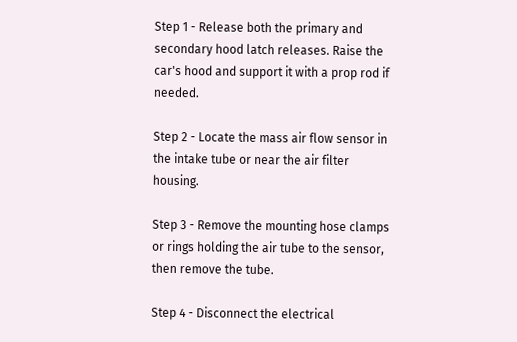Step 1 - Release both the primary and secondary hood latch releases. Raise the car's hood and support it with a prop rod if needed.

Step 2 - Locate the mass air flow sensor in the intake tube or near the air filter housing.

Step 3 - Remove the mounting hose clamps or rings holding the air tube to the sensor, then remove the tube.

Step 4 - Disconnect the electrical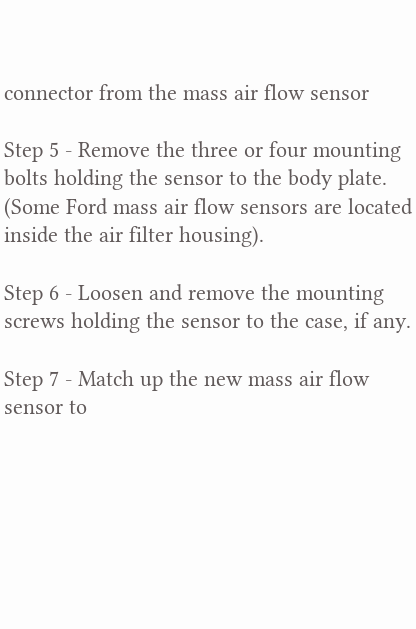connector from the mass air flow sensor

Step 5 - Remove the three or four mounting bolts holding the sensor to the body plate. (Some Ford mass air flow sensors are located inside the air filter housing).

Step 6 - Loosen and remove the mounting screws holding the sensor to the case, if any.

Step 7 - Match up the new mass air flow sensor to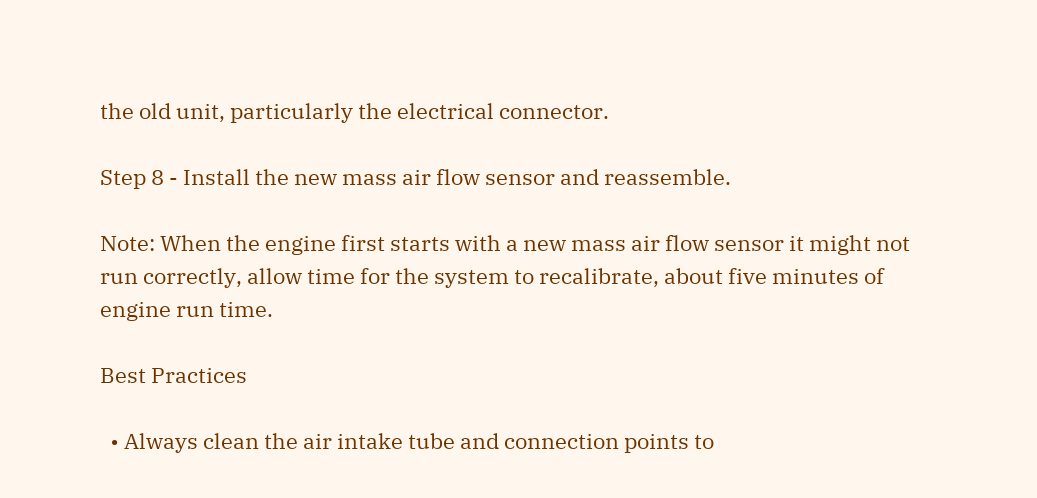the old unit, particularly the electrical connector.

Step 8 - Install the new mass air flow sensor and reassemble.

Note: When the engine first starts with a new mass air flow sensor it might not run correctly, allow time for the system to recalibrate, about five minutes of engine run time.

Best Practices

  • Always clean the air intake tube and connection points to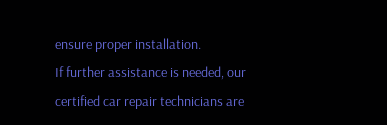ensure proper installation.
If further assistance is needed, our certified car repair technicians are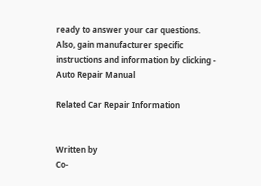ready to answer your car questions. Also, gain manufacturer specific instructions and information by clicking - Auto Repair Manual

Related Car Repair Information


Written by
Co-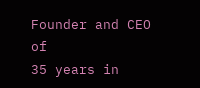Founder and CEO of
35 years in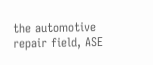the automotive repair field, ASE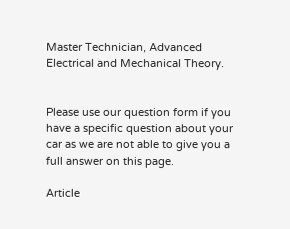Master Technician, Advanced Electrical and Mechanical Theory.


Please use our question form if you have a specific question about your car as we are not able to give you a full answer on this page.

Article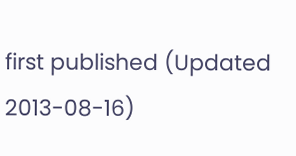first published (Updated 2013-08-16)